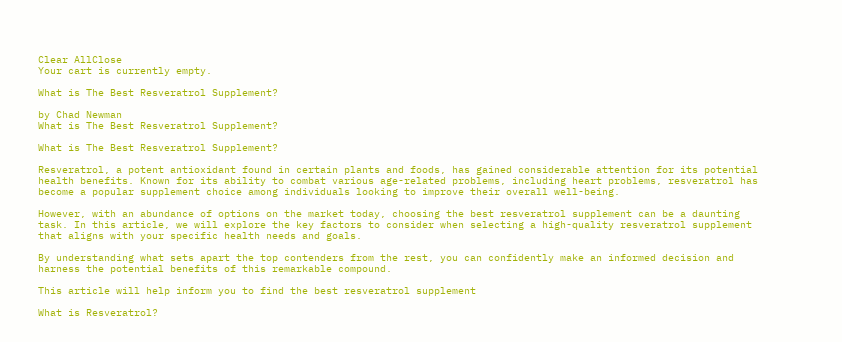Clear AllClose
Your cart is currently empty.

What is The Best Resveratrol Supplement?

by Chad Newman
What is The Best Resveratrol Supplement?

What is The Best Resveratrol Supplement?

Resveratrol, a potent antioxidant found in certain plants and foods, has gained considerable attention for its potential health benefits. Known for its ability to combat various age-related problems, including heart problems, resveratrol has become a popular supplement choice among individuals looking to improve their overall well-being.

However, with an abundance of options on the market today, choosing the best resveratrol supplement can be a daunting task. In this article, we will explore the key factors to consider when selecting a high-quality resveratrol supplement that aligns with your specific health needs and goals.

By understanding what sets apart the top contenders from the rest, you can confidently make an informed decision and harness the potential benefits of this remarkable compound.

This article will help inform you to find the best resveratrol supplement

What is Resveratrol?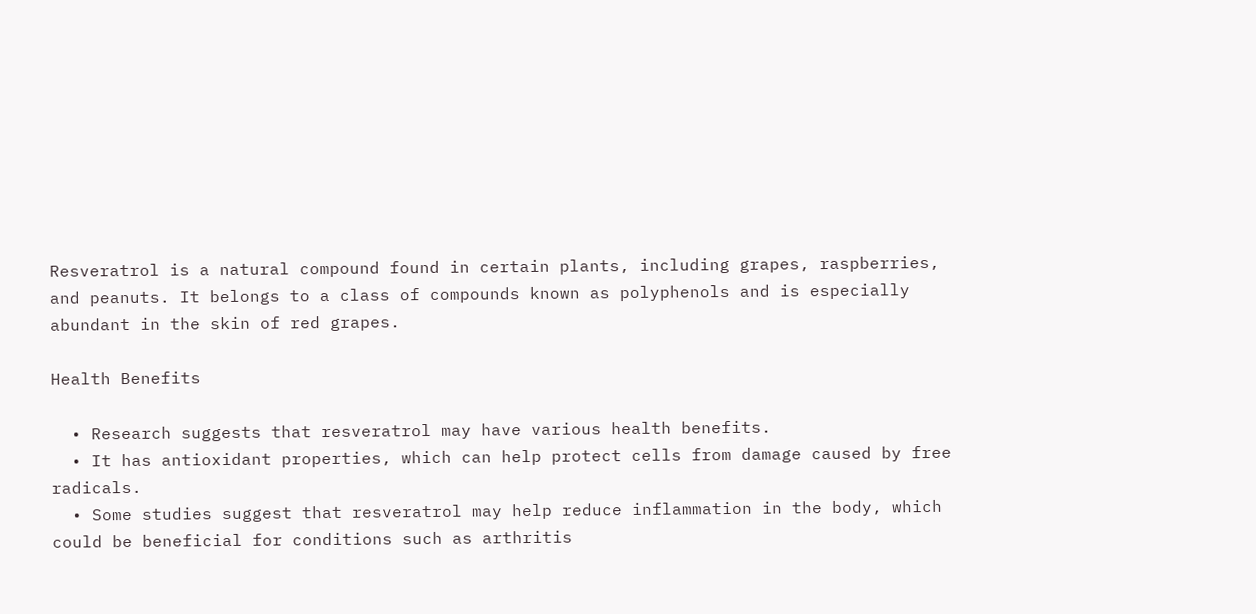Resveratrol is a natural compound found in certain plants, including grapes, raspberries, and peanuts. It belongs to a class of compounds known as polyphenols and is especially abundant in the skin of red grapes.

Health Benefits

  • Research suggests that resveratrol may have various health benefits.
  • It has antioxidant properties, which can help protect cells from damage caused by free radicals.
  • Some studies suggest that resveratrol may help reduce inflammation in the body, which could be beneficial for conditions such as arthritis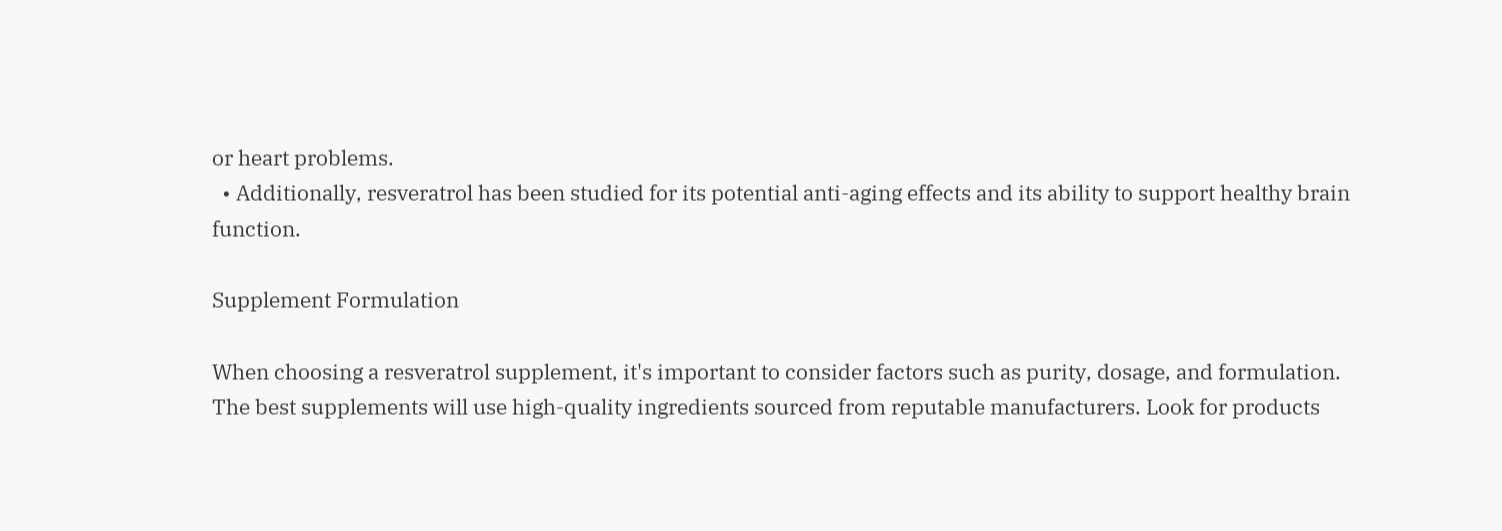or heart problems.
  • Additionally, resveratrol has been studied for its potential anti-aging effects and its ability to support healthy brain function.

Supplement Formulation

When choosing a resveratrol supplement, it's important to consider factors such as purity, dosage, and formulation. The best supplements will use high-quality ingredients sourced from reputable manufacturers. Look for products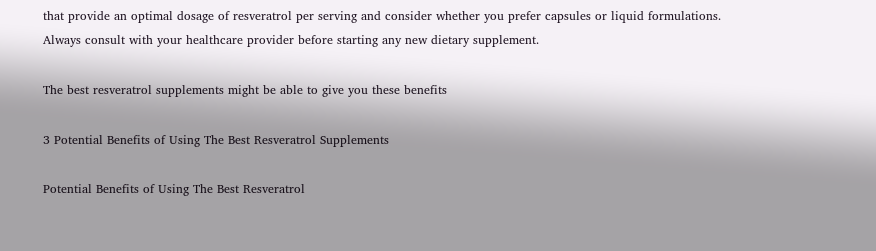that provide an optimal dosage of resveratrol per serving and consider whether you prefer capsules or liquid formulations. Always consult with your healthcare provider before starting any new dietary supplement.

The best resveratrol supplements might be able to give you these benefits

3 Potential Benefits of Using The Best Resveratrol Supplements

Potential Benefits of Using The Best Resveratrol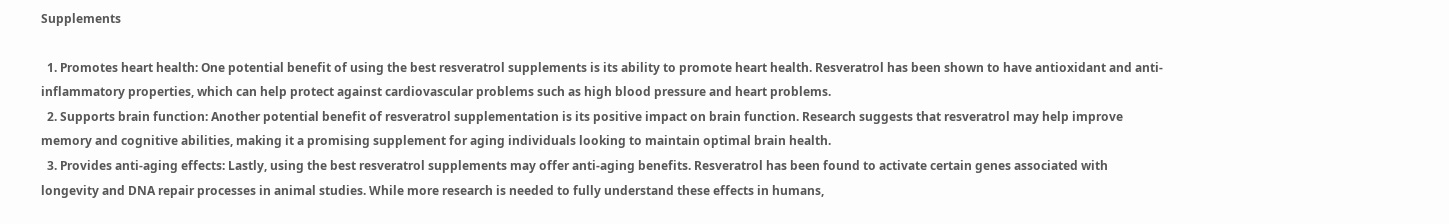Supplements

  1. Promotes heart health: One potential benefit of using the best resveratrol supplements is its ability to promote heart health. Resveratrol has been shown to have antioxidant and anti-inflammatory properties, which can help protect against cardiovascular problems such as high blood pressure and heart problems.
  2. Supports brain function: Another potential benefit of resveratrol supplementation is its positive impact on brain function. Research suggests that resveratrol may help improve memory and cognitive abilities, making it a promising supplement for aging individuals looking to maintain optimal brain health.
  3. Provides anti-aging effects: Lastly, using the best resveratrol supplements may offer anti-aging benefits. Resveratrol has been found to activate certain genes associated with longevity and DNA repair processes in animal studies. While more research is needed to fully understand these effects in humans,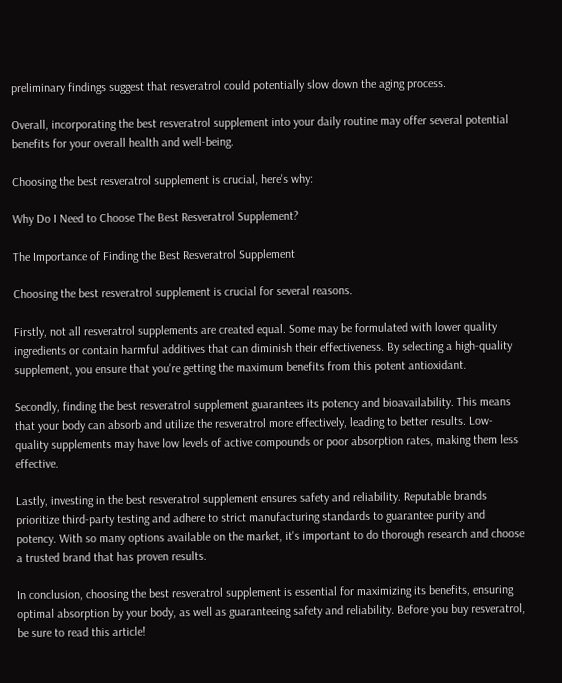preliminary findings suggest that resveratrol could potentially slow down the aging process.

Overall, incorporating the best resveratrol supplement into your daily routine may offer several potential benefits for your overall health and well-being.

Choosing the best resveratrol supplement is crucial, here's why:

Why Do I Need to Choose The Best Resveratrol Supplement?

The Importance of Finding the Best Resveratrol Supplement

Choosing the best resveratrol supplement is crucial for several reasons.

Firstly, not all resveratrol supplements are created equal. Some may be formulated with lower quality ingredients or contain harmful additives that can diminish their effectiveness. By selecting a high-quality supplement, you ensure that you're getting the maximum benefits from this potent antioxidant.

Secondly, finding the best resveratrol supplement guarantees its potency and bioavailability. This means that your body can absorb and utilize the resveratrol more effectively, leading to better results. Low-quality supplements may have low levels of active compounds or poor absorption rates, making them less effective.

Lastly, investing in the best resveratrol supplement ensures safety and reliability. Reputable brands prioritize third-party testing and adhere to strict manufacturing standards to guarantee purity and potency. With so many options available on the market, it's important to do thorough research and choose a trusted brand that has proven results.

In conclusion, choosing the best resveratrol supplement is essential for maximizing its benefits, ensuring optimal absorption by your body, as well as guaranteeing safety and reliability. Before you buy resveratrol, be sure to read this article!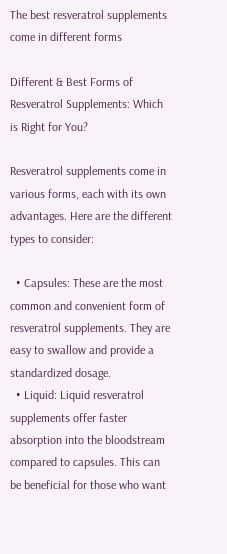The best resveratrol supplements come in different forms

Different & Best Forms of Resveratrol Supplements: Which is Right for You?

Resveratrol supplements come in various forms, each with its own advantages. Here are the different types to consider:

  • Capsules: These are the most common and convenient form of resveratrol supplements. They are easy to swallow and provide a standardized dosage.
  • Liquid: Liquid resveratrol supplements offer faster absorption into the bloodstream compared to capsules. This can be beneficial for those who want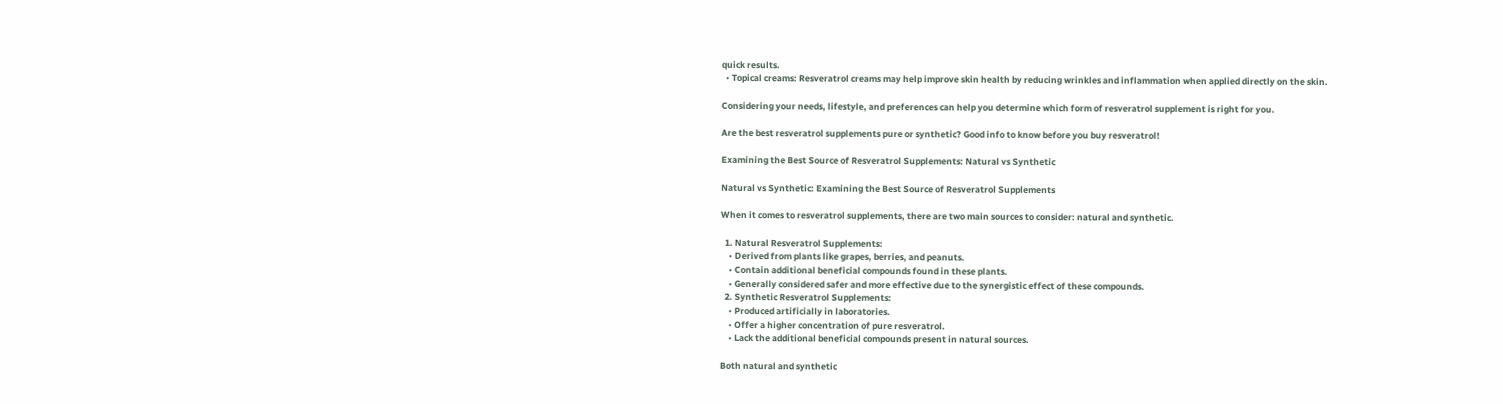quick results.
  • Topical creams: Resveratrol creams may help improve skin health by reducing wrinkles and inflammation when applied directly on the skin.

Considering your needs, lifestyle, and preferences can help you determine which form of resveratrol supplement is right for you.

Are the best resveratrol supplements pure or synthetic? Good info to know before you buy resveratrol!

Examining the Best Source of Resveratrol Supplements: Natural vs Synthetic

Natural vs Synthetic: Examining the Best Source of Resveratrol Supplements

When it comes to resveratrol supplements, there are two main sources to consider: natural and synthetic.

  1. Natural Resveratrol Supplements:
    • Derived from plants like grapes, berries, and peanuts.
    • Contain additional beneficial compounds found in these plants.
    • Generally considered safer and more effective due to the synergistic effect of these compounds.
  2. Synthetic Resveratrol Supplements:
    • Produced artificially in laboratories.
    • Offer a higher concentration of pure resveratrol.
    • Lack the additional beneficial compounds present in natural sources.

Both natural and synthetic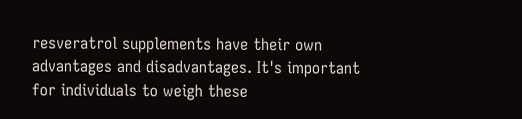resveratrol supplements have their own advantages and disadvantages. It's important for individuals to weigh these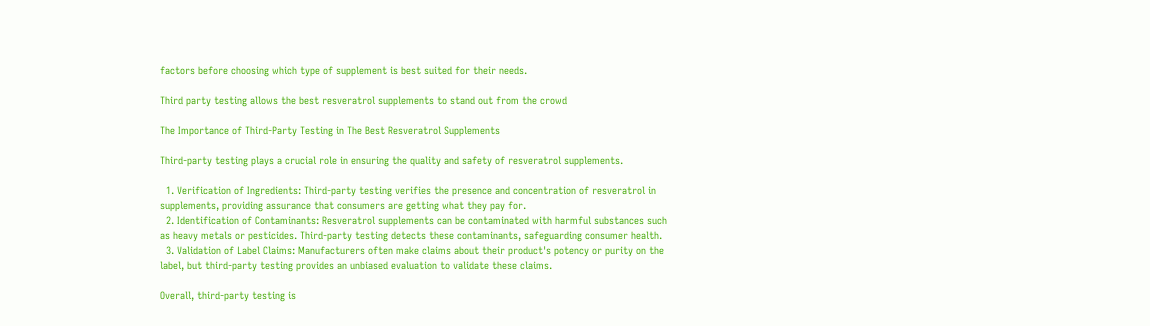factors before choosing which type of supplement is best suited for their needs.

Third party testing allows the best resveratrol supplements to stand out from the crowd

The Importance of Third-Party Testing in The Best Resveratrol Supplements

Third-party testing plays a crucial role in ensuring the quality and safety of resveratrol supplements.

  1. Verification of Ingredients: Third-party testing verifies the presence and concentration of resveratrol in supplements, providing assurance that consumers are getting what they pay for.
  2. Identification of Contaminants: Resveratrol supplements can be contaminated with harmful substances such as heavy metals or pesticides. Third-party testing detects these contaminants, safeguarding consumer health.
  3. Validation of Label Claims: Manufacturers often make claims about their product's potency or purity on the label, but third-party testing provides an unbiased evaluation to validate these claims.

Overall, third-party testing is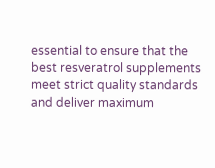essential to ensure that the best resveratrol supplements meet strict quality standards and deliver maximum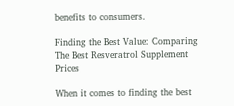benefits to consumers.

Finding the Best Value: Comparing The Best Resveratrol Supplement Prices

When it comes to finding the best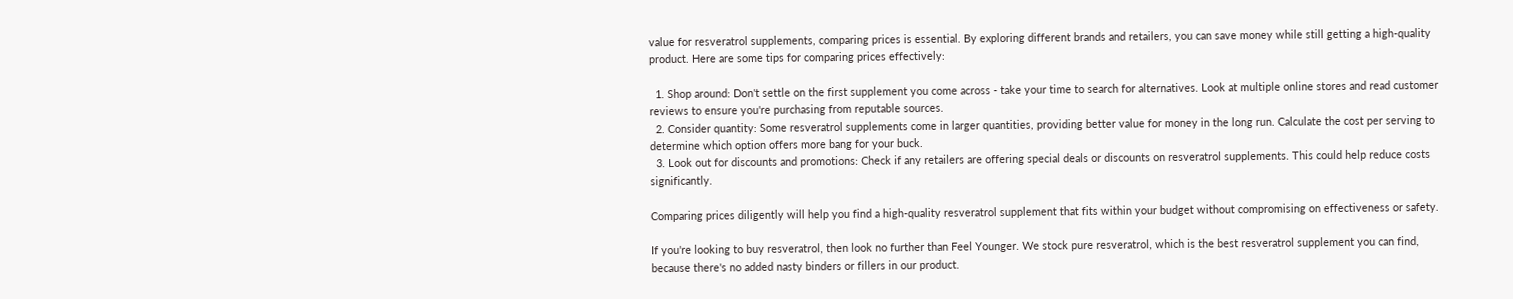value for resveratrol supplements, comparing prices is essential. By exploring different brands and retailers, you can save money while still getting a high-quality product. Here are some tips for comparing prices effectively:

  1. Shop around: Don't settle on the first supplement you come across - take your time to search for alternatives. Look at multiple online stores and read customer reviews to ensure you're purchasing from reputable sources.
  2. Consider quantity: Some resveratrol supplements come in larger quantities, providing better value for money in the long run. Calculate the cost per serving to determine which option offers more bang for your buck.
  3. Look out for discounts and promotions: Check if any retailers are offering special deals or discounts on resveratrol supplements. This could help reduce costs significantly.

Comparing prices diligently will help you find a high-quality resveratrol supplement that fits within your budget without compromising on effectiveness or safety.

If you're looking to buy resveratrol, then look no further than Feel Younger. We stock pure resveratrol, which is the best resveratrol supplement you can find, because there's no added nasty binders or fillers in our product.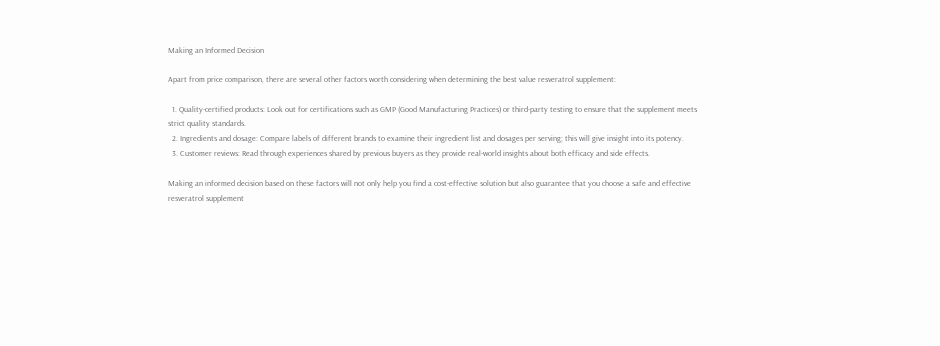Making an Informed Decision

Apart from price comparison, there are several other factors worth considering when determining the best value resveratrol supplement:

  1. Quality-certified products: Look out for certifications such as GMP (Good Manufacturing Practices) or third-party testing to ensure that the supplement meets strict quality standards.
  2. Ingredients and dosage: Compare labels of different brands to examine their ingredient list and dosages per serving; this will give insight into its potency.
  3. Customer reviews: Read through experiences shared by previous buyers as they provide real-world insights about both efficacy and side effects.

Making an informed decision based on these factors will not only help you find a cost-effective solution but also guarantee that you choose a safe and effective resveratrol supplement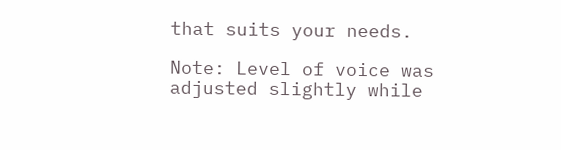that suits your needs.

Note: Level of voice was adjusted slightly while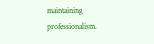maintaining professionalism.